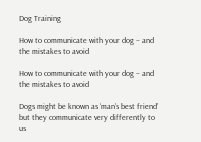Dog Training

How to communicate with your dog – and the mistakes to avoid

How to communicate with your dog – and the mistakes to avoid

Dogs might be known as ‘man’s best friend’ but they communicate very differently to us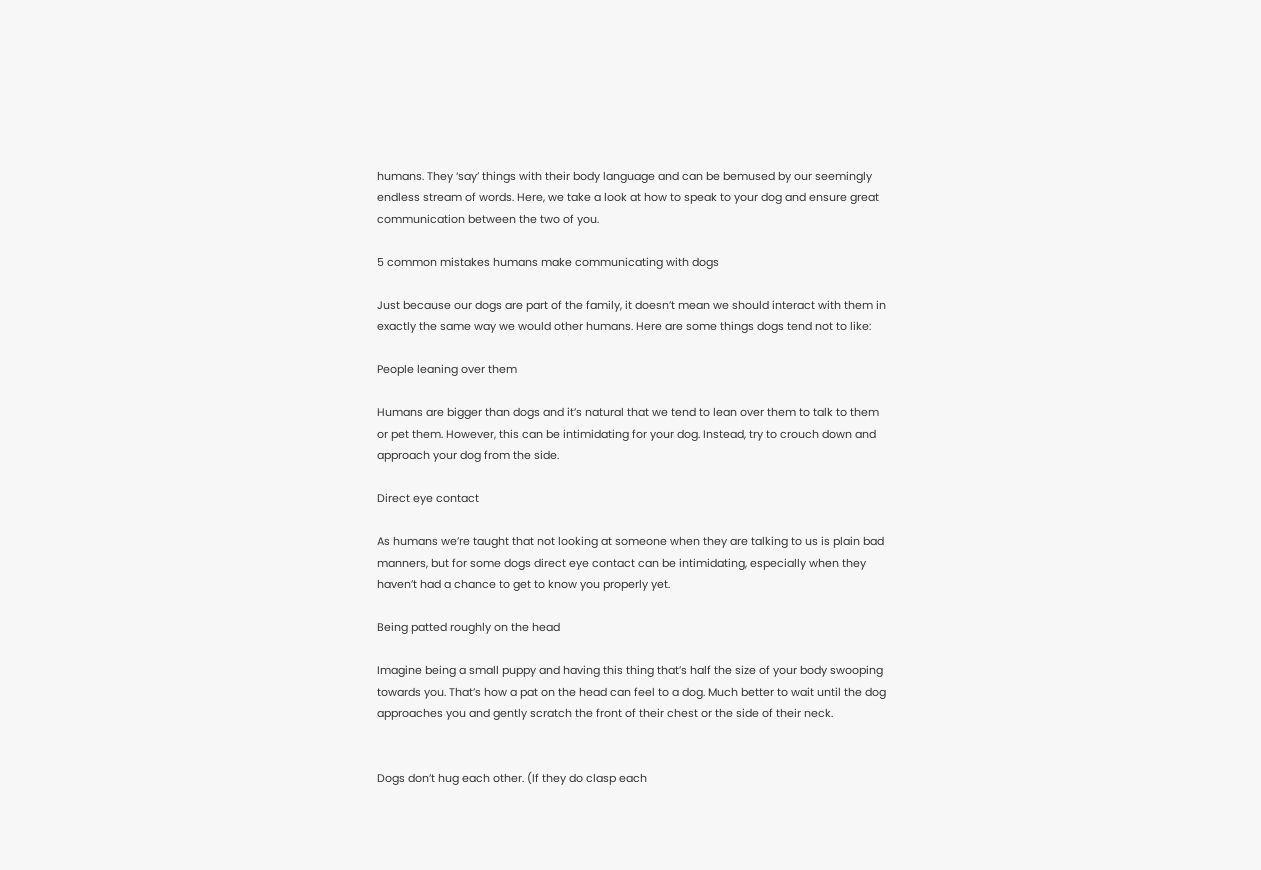humans. They ‘say’ things with their body language and can be bemused by our seemingly endless stream of words. Here, we take a look at how to speak to your dog and ensure great communication between the two of you.

5 common mistakes humans make communicating with dogs

Just because our dogs are part of the family, it doesn’t mean we should interact with them in exactly the same way we would other humans. Here are some things dogs tend not to like:

People leaning over them

Humans are bigger than dogs and it’s natural that we tend to lean over them to talk to them or pet them. However, this can be intimidating for your dog. Instead, try to crouch down and approach your dog from the side.

Direct eye contact

As humans we’re taught that not looking at someone when they are talking to us is plain bad manners, but for some dogs direct eye contact can be intimidating, especially when they haven’t had a chance to get to know you properly yet.

Being patted roughly on the head

Imagine being a small puppy and having this thing that’s half the size of your body swooping towards you. That’s how a pat on the head can feel to a dog. Much better to wait until the dog approaches you and gently scratch the front of their chest or the side of their neck.


Dogs don’t hug each other. (If they do clasp each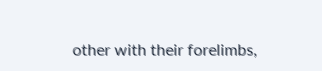other with their forelimbs,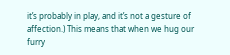it’s probably in play, and it’s not a gesture of affection.) This means that when we hug our furry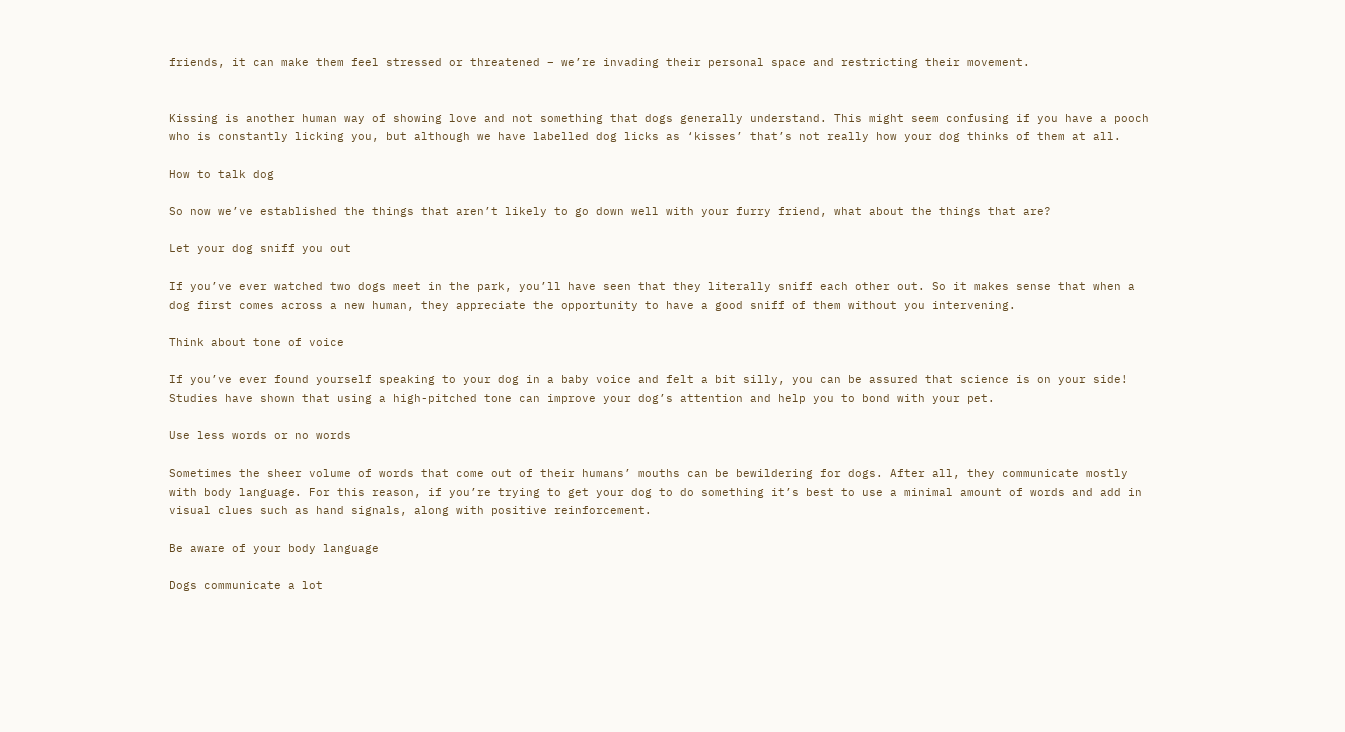friends, it can make them feel stressed or threatened – we’re invading their personal space and restricting their movement.


Kissing is another human way of showing love and not something that dogs generally understand. This might seem confusing if you have a pooch who is constantly licking you, but although we have labelled dog licks as ‘kisses’ that’s not really how your dog thinks of them at all.

How to talk dog

So now we’ve established the things that aren’t likely to go down well with your furry friend, what about the things that are?

Let your dog sniff you out

If you’ve ever watched two dogs meet in the park, you’ll have seen that they literally sniff each other out. So it makes sense that when a dog first comes across a new human, they appreciate the opportunity to have a good sniff of them without you intervening.

Think about tone of voice

If you’ve ever found yourself speaking to your dog in a baby voice and felt a bit silly, you can be assured that science is on your side! Studies have shown that using a high-pitched tone can improve your dog’s attention and help you to bond with your pet.

Use less words or no words

Sometimes the sheer volume of words that come out of their humans’ mouths can be bewildering for dogs. After all, they communicate mostly with body language. For this reason, if you’re trying to get your dog to do something it’s best to use a minimal amount of words and add in visual clues such as hand signals, along with positive reinforcement.

Be aware of your body language

Dogs communicate a lot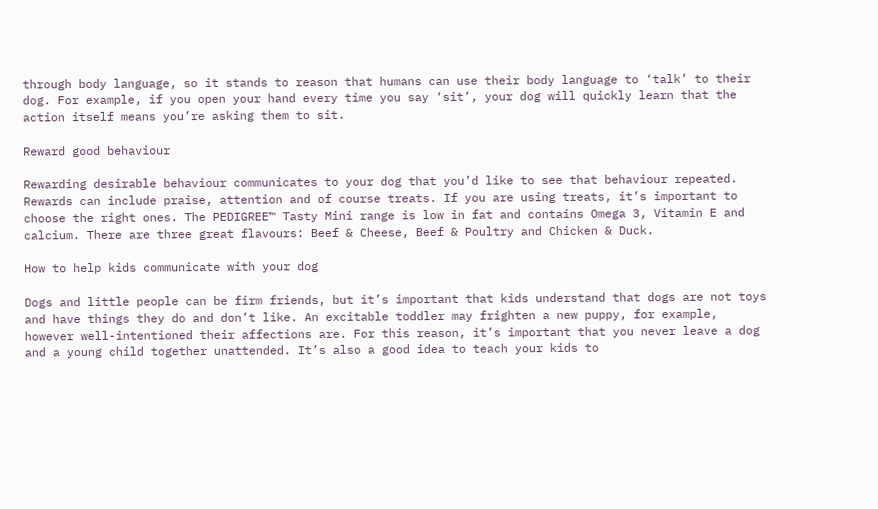through body language, so it stands to reason that humans can use their body language to ‘talk’ to their dog. For example, if you open your hand every time you say ‘sit’, your dog will quickly learn that the action itself means you’re asking them to sit.

Reward good behaviour

Rewarding desirable behaviour communicates to your dog that you’d like to see that behaviour repeated. Rewards can include praise, attention and of course treats. If you are using treats, it’s important to choose the right ones. The PEDIGREE™ Tasty Mini range is low in fat and contains Omega 3, Vitamin E and calcium. There are three great flavours: Beef & Cheese, Beef & Poultry and Chicken & Duck.

How to help kids communicate with your dog

Dogs and little people can be firm friends, but it’s important that kids understand that dogs are not toys and have things they do and don’t like. An excitable toddler may frighten a new puppy, for example, however well-intentioned their affections are. For this reason, it’s important that you never leave a dog and a young child together unattended. It’s also a good idea to teach your kids to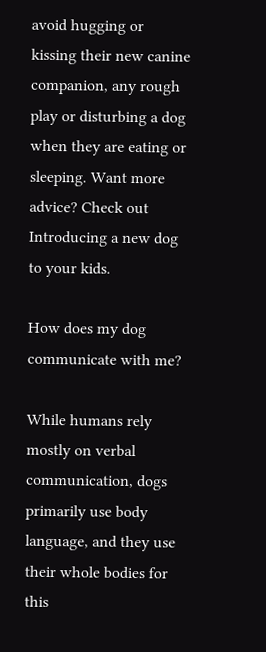avoid hugging or kissing their new canine companion, any rough play or disturbing a dog when they are eating or sleeping. Want more advice? Check out Introducing a new dog to your kids.

How does my dog communicate with me?

While humans rely mostly on verbal communication, dogs primarily use body language, and they use their whole bodies for this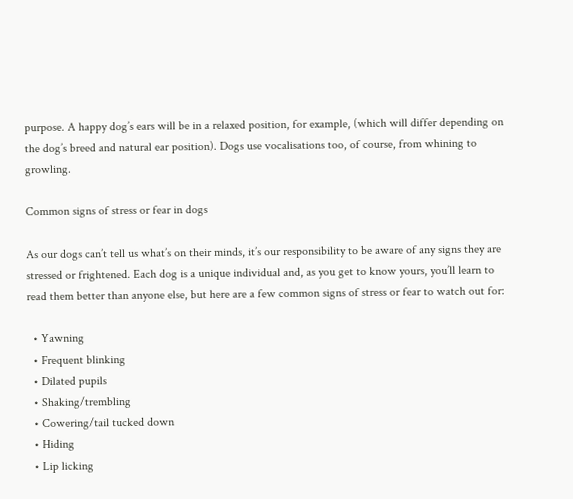purpose. A happy dog’s ears will be in a relaxed position, for example, (which will differ depending on the dog’s breed and natural ear position). Dogs use vocalisations too, of course, from whining to growling.

Common signs of stress or fear in dogs

As our dogs can’t tell us what’s on their minds, it’s our responsibility to be aware of any signs they are stressed or frightened. Each dog is a unique individual and, as you get to know yours, you’ll learn to read them better than anyone else, but here are a few common signs of stress or fear to watch out for:

  • Yawning
  • Frequent blinking
  • Dilated pupils
  • Shaking/trembling
  • Cowering/tail tucked down
  • Hiding
  • Lip licking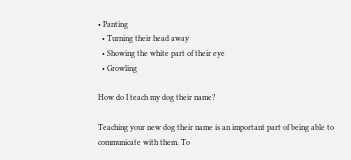• Panting
  • Turning their head away
  • Showing the white part of their eye
  • Growling

How do I teach my dog their name?

Teaching your new dog their name is an important part of being able to communicate with them. To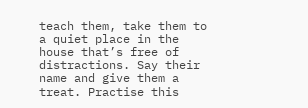teach them, take them to a quiet place in the house that’s free of distractions. Say their name and give them a treat. Practise this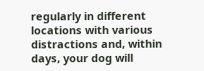regularly in different locations with various distractions and, within days, your dog will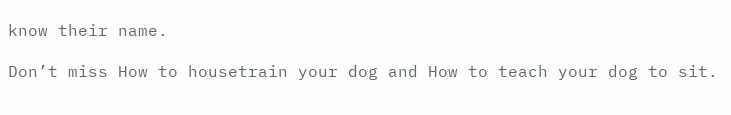know their name.

Don’t miss How to housetrain your dog and How to teach your dog to sit.